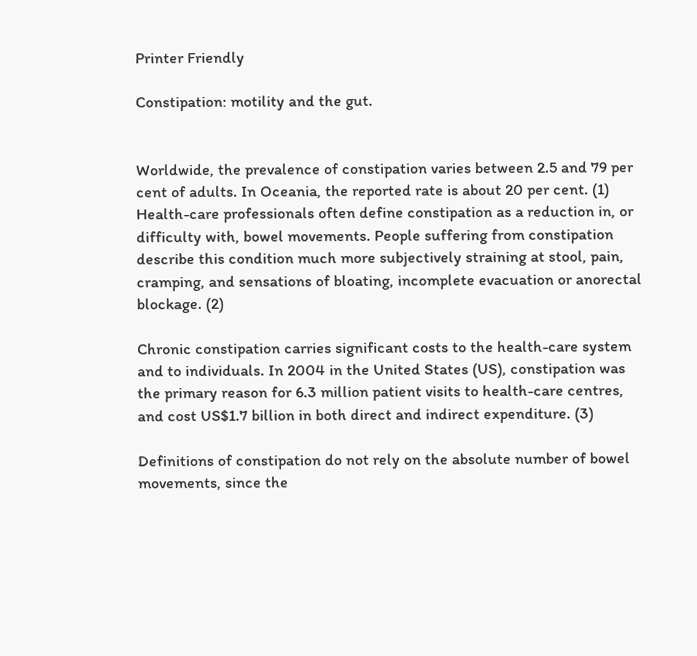Printer Friendly

Constipation: motility and the gut.


Worldwide, the prevalence of constipation varies between 2.5 and 79 per cent of adults. In Oceania, the reported rate is about 20 per cent. (1) Health-care professionals often define constipation as a reduction in, or difficulty with, bowel movements. People suffering from constipation describe this condition much more subjectively straining at stool, pain, cramping, and sensations of bloating, incomplete evacuation or anorectal blockage. (2)

Chronic constipation carries significant costs to the health-care system and to individuals. In 2004 in the United States (US), constipation was the primary reason for 6.3 million patient visits to health-care centres, and cost US$1.7 billion in both direct and indirect expenditure. (3)

Definitions of constipation do not rely on the absolute number of bowel movements, since the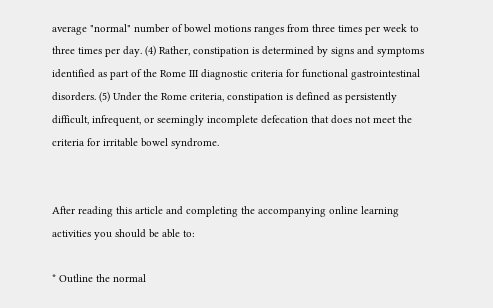average "normal" number of bowel motions ranges from three times per week to three times per day. (4) Rather, constipation is determined by signs and symptoms identified as part of the Rome III diagnostic criteria for functional gastrointestinal disorders. (5) Under the Rome criteria, constipation is defined as persistently difficult, infrequent, or seemingly incomplete defecation that does not meet the criteria for irritable bowel syndrome.


After reading this article and completing the accompanying online learning activities you should be able to:

* Outline the normal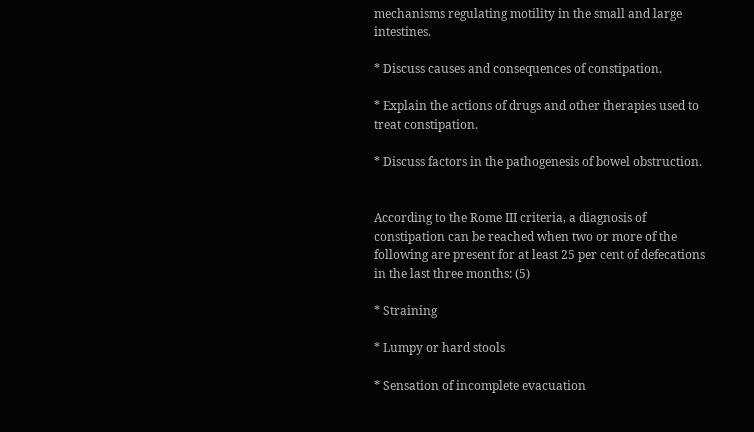mechanisms regulating motility in the small and large intestines.

* Discuss causes and consequences of constipation.

* Explain the actions of drugs and other therapies used to treat constipation.

* Discuss factors in the pathogenesis of bowel obstruction.


According to the Rome III criteria, a diagnosis of constipation can be reached when two or more of the following are present for at least 25 per cent of defecations in the last three months: (5)

* Straining

* Lumpy or hard stools

* Sensation of incomplete evacuation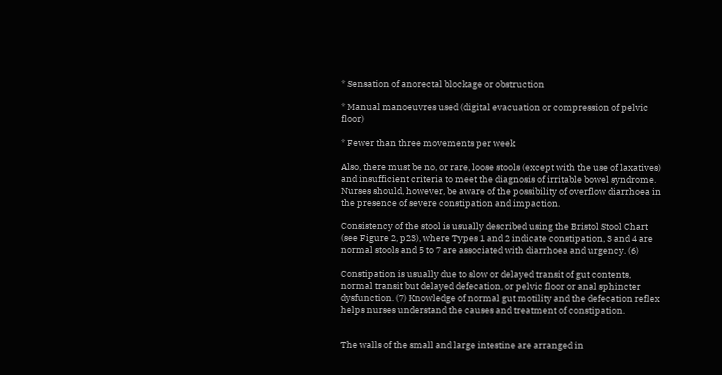* Sensation of anorectal blockage or obstruction

* Manual manoeuvres used (digital evacuation or compression of pelvic floor)

* Fewer than three movements per week

Also, there must be no, or rare, loose stools (except with the use of laxatives) and insufficient criteria to meet the diagnosis of irritable bowel syndrome. Nurses should, however, be aware of the possibility of overflow diarrhoea in the presence of severe constipation and impaction.

Consistency of the stool is usually described using the Bristol Stool Chart (see Figure 2, p23), where Types 1 and 2 indicate constipation, 3 and 4 are normal stools and 5 to 7 are associated with diarrhoea and urgency. (6)

Constipation is usually due to slow or delayed transit of gut contents, normal transit but delayed defecation, or pelvic floor or anal sphincter dysfunction. (7) Knowledge of normal gut motility and the defecation reflex helps nurses understand the causes and treatment of constipation.


The walls of the small and large intestine are arranged in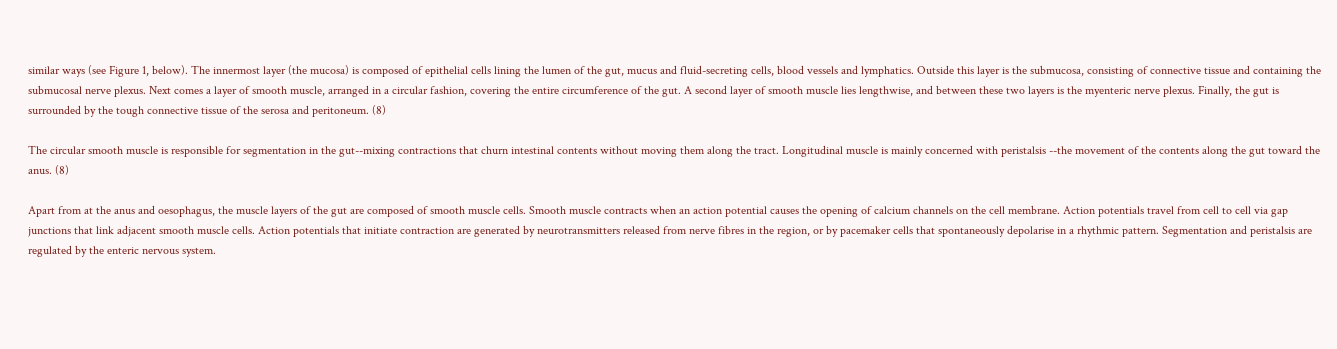similar ways (see Figure 1, below). The innermost layer (the mucosa) is composed of epithelial cells lining the lumen of the gut, mucus and fluid-secreting cells, blood vessels and lymphatics. Outside this layer is the submucosa, consisting of connective tissue and containing the submucosal nerve plexus. Next comes a layer of smooth muscle, arranged in a circular fashion, covering the entire circumference of the gut. A second layer of smooth muscle lies lengthwise, and between these two layers is the myenteric nerve plexus. Finally, the gut is surrounded by the tough connective tissue of the serosa and peritoneum. (8)

The circular smooth muscle is responsible for segmentation in the gut--mixing contractions that churn intestinal contents without moving them along the tract. Longitudinal muscle is mainly concerned with peristalsis --the movement of the contents along the gut toward the anus. (8)

Apart from at the anus and oesophagus, the muscle layers of the gut are composed of smooth muscle cells. Smooth muscle contracts when an action potential causes the opening of calcium channels on the cell membrane. Action potentials travel from cell to cell via gap junctions that link adjacent smooth muscle cells. Action potentials that initiate contraction are generated by neurotransmitters released from nerve fibres in the region, or by pacemaker cells that spontaneously depolarise in a rhythmic pattern. Segmentation and peristalsis are regulated by the enteric nervous system.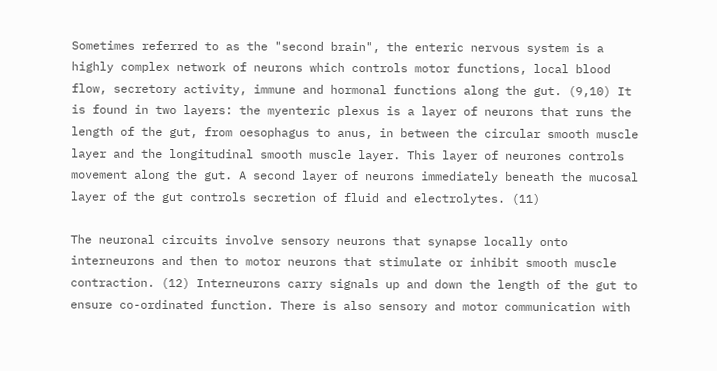Sometimes referred to as the "second brain", the enteric nervous system is a highly complex network of neurons which controls motor functions, local blood flow, secretory activity, immune and hormonal functions along the gut. (9,10) It is found in two layers: the myenteric plexus is a layer of neurons that runs the length of the gut, from oesophagus to anus, in between the circular smooth muscle layer and the longitudinal smooth muscle layer. This layer of neurones controls movement along the gut. A second layer of neurons immediately beneath the mucosal layer of the gut controls secretion of fluid and electrolytes. (11)

The neuronal circuits involve sensory neurons that synapse locally onto interneurons and then to motor neurons that stimulate or inhibit smooth muscle contraction. (12) Interneurons carry signals up and down the length of the gut to ensure co-ordinated function. There is also sensory and motor communication with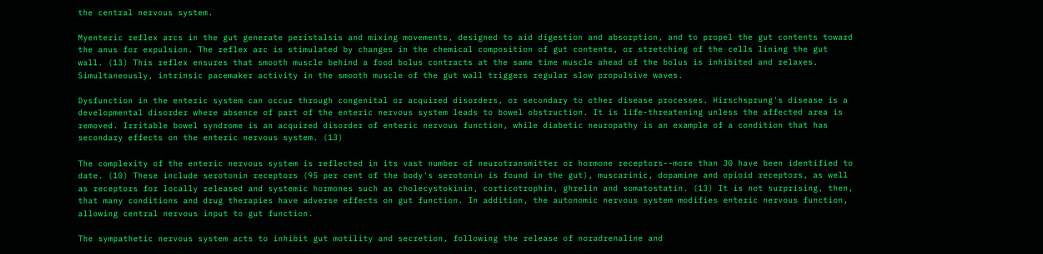the central nervous system.

Myenteric reflex arcs in the gut generate peristalsis and mixing movements, designed to aid digestion and absorption, and to propel the gut contents toward the anus for expulsion. The reflex arc is stimulated by changes in the chemical composition of gut contents, or stretching of the cells lining the gut wall. (13) This reflex ensures that smooth muscle behind a food bolus contracts at the same time muscle ahead of the bolus is inhibited and relaxes. Simultaneously, intrinsic pacemaker activity in the smooth muscle of the gut wall triggers regular slow propulsive waves.

Dysfunction in the enteric system can occur through congenital or acquired disorders, or secondary to other disease processes. Hirschsprung's disease is a developmental disorder where absence of part of the enteric nervous system leads to bowel obstruction. It is life-threatening unless the affected area is removed. Irritable bowel syndrome is an acquired disorder of enteric nervous function, while diabetic neuropathy is an example of a condition that has secondary effects on the enteric nervous system. (13)

The complexity of the enteric nervous system is reflected in its vast number of neurotransmitter or hormone receptors--more than 30 have been identified to date. (10) These include serotonin receptors (95 per cent of the body's serotonin is found in the gut), muscarinic, dopamine and opioid receptors, as well as receptors for locally released and systemic hormones such as cholecystokinin, corticotrophin, ghrelin and somatostatin. (13) It is not surprising, then, that many conditions and drug therapies have adverse effects on gut function. In addition, the autonomic nervous system modifies enteric nervous function, allowing central nervous input to gut function.

The sympathetic nervous system acts to inhibit gut motility and secretion, following the release of noradrenaline and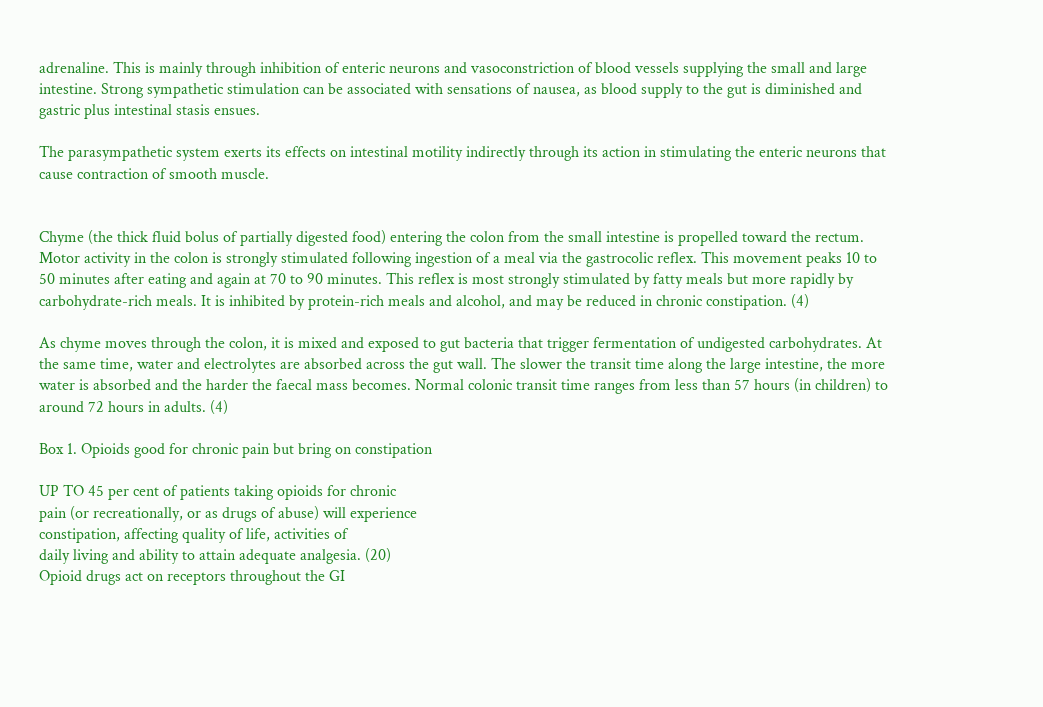adrenaline. This is mainly through inhibition of enteric neurons and vasoconstriction of blood vessels supplying the small and large intestine. Strong sympathetic stimulation can be associated with sensations of nausea, as blood supply to the gut is diminished and gastric plus intestinal stasis ensues.

The parasympathetic system exerts its effects on intestinal motility indirectly through its action in stimulating the enteric neurons that cause contraction of smooth muscle.


Chyme (the thick fluid bolus of partially digested food) entering the colon from the small intestine is propelled toward the rectum. Motor activity in the colon is strongly stimulated following ingestion of a meal via the gastrocolic reflex. This movement peaks 10 to 50 minutes after eating and again at 70 to 90 minutes. This reflex is most strongly stimulated by fatty meals but more rapidly by carbohydrate-rich meals. It is inhibited by protein-rich meals and alcohol, and may be reduced in chronic constipation. (4)

As chyme moves through the colon, it is mixed and exposed to gut bacteria that trigger fermentation of undigested carbohydrates. At the same time, water and electrolytes are absorbed across the gut wall. The slower the transit time along the large intestine, the more water is absorbed and the harder the faecal mass becomes. Normal colonic transit time ranges from less than 57 hours (in children) to around 72 hours in adults. (4)

Box 1. Opioids good for chronic pain but bring on constipation

UP TO 45 per cent of patients taking opioids for chronic
pain (or recreationally, or as drugs of abuse) will experience
constipation, affecting quality of life, activities of
daily living and ability to attain adequate analgesia. (20)
Opioid drugs act on receptors throughout the GI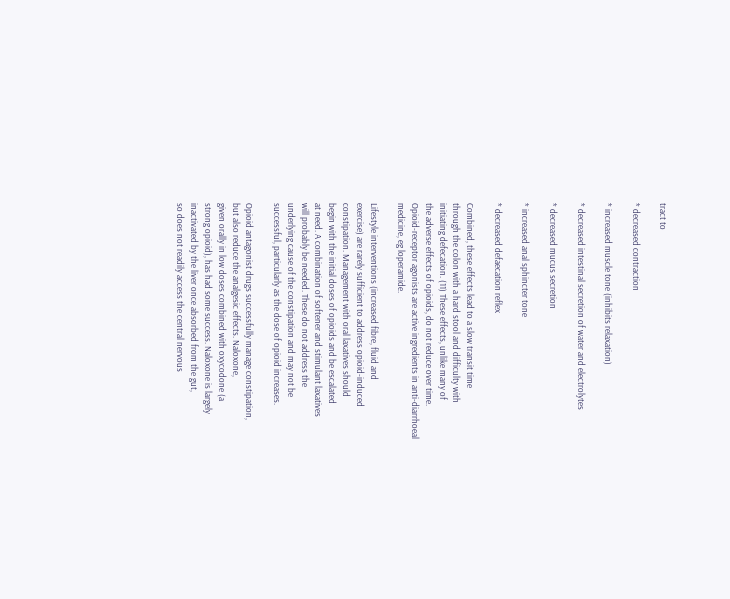tract to

* decreased contraction

* increased muscle tone (inhibits relaxation)

* decreased intestinal secretion of water and electrolytes

* decreased mucus secretion

* increased anal sphincter tone

* decreased defaecation reflex

Combined, these effects lead to a slow transit time
through the colon with a hard stool and difficulty with
initiating defecation. (11) These effects, unlike many of
the adverse effects of opioids, do not reduce over time.
Opioid-receptor agonists are active ingredients in anti-diarrhoeal
medicine, eg loperamide.

Lifestyle interventions (increased fibre, fluid and
exercise) are rarely sufficient to address opioid-induced
constipation. Management with oral laxatives should
begin with the initial doses of opioids and be escalated
at need. A combination of softener and stimulant laxatives
will probably be needed. These do not address the
underlying cause of the constipation and may not be
successful, particularly as the dose of opioid increases.

Opioid antagonist drugs successfully manage constipation,
but also reduce the analgesic effects. Naloxone,
given orally in low doses combined with oxycodone (a
strong opioid), has had some success. Naloxone is largely
inactivated by the liver once absorbed from the gut,
so does not readily access the central nervous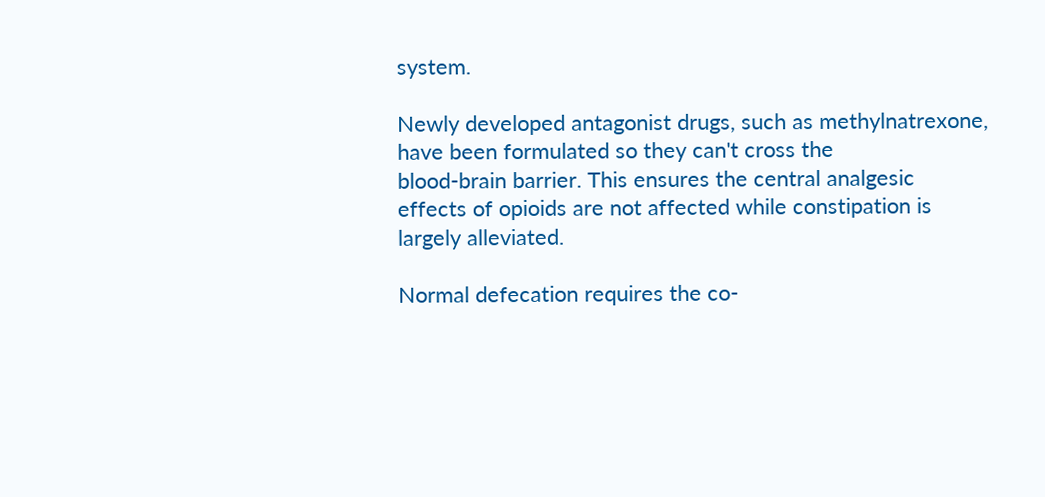system.

Newly developed antagonist drugs, such as methylnatrexone,
have been formulated so they can't cross the
blood-brain barrier. This ensures the central analgesic
effects of opioids are not affected while constipation is
largely alleviated.

Normal defecation requires the co-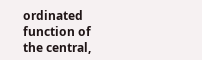ordinated function of the central,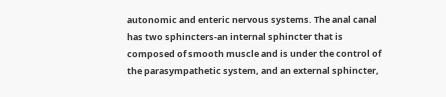autonomic and enteric nervous systems. The anal canal has two sphincters-an internal sphincter that is composed of smooth muscle and is under the control of the parasympathetic system, and an external sphincter,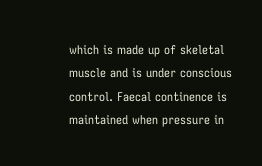which is made up of skeletal muscle and is under conscious control. Faecal continence is maintained when pressure in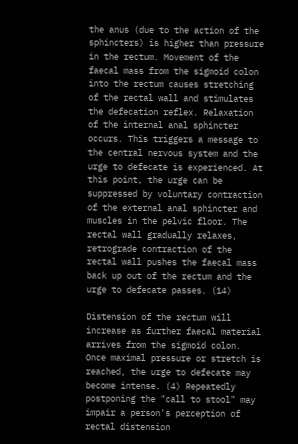the anus (due to the action of the sphincters) is higher than pressure in the rectum. Movement of the faecal mass from the sigmoid colon into the rectum causes stretching of the rectal wall and stimulates the defecation reflex. Relaxation of the internal anal sphincter occurs. This triggers a message to the central nervous system and the urge to defecate is experienced. At this point, the urge can be suppressed by voluntary contraction of the external anal sphincter and muscles in the pelvic floor. The rectal wall gradually relaxes, retrograde contraction of the rectal wall pushes the faecal mass back up out of the rectum and the urge to defecate passes. (14)

Distension of the rectum will increase as further faecal material arrives from the sigmoid colon. Once maximal pressure or stretch is reached, the urge to defecate may become intense. (4) Repeatedly postponing the "call to stool" may impair a person's perception of rectal distension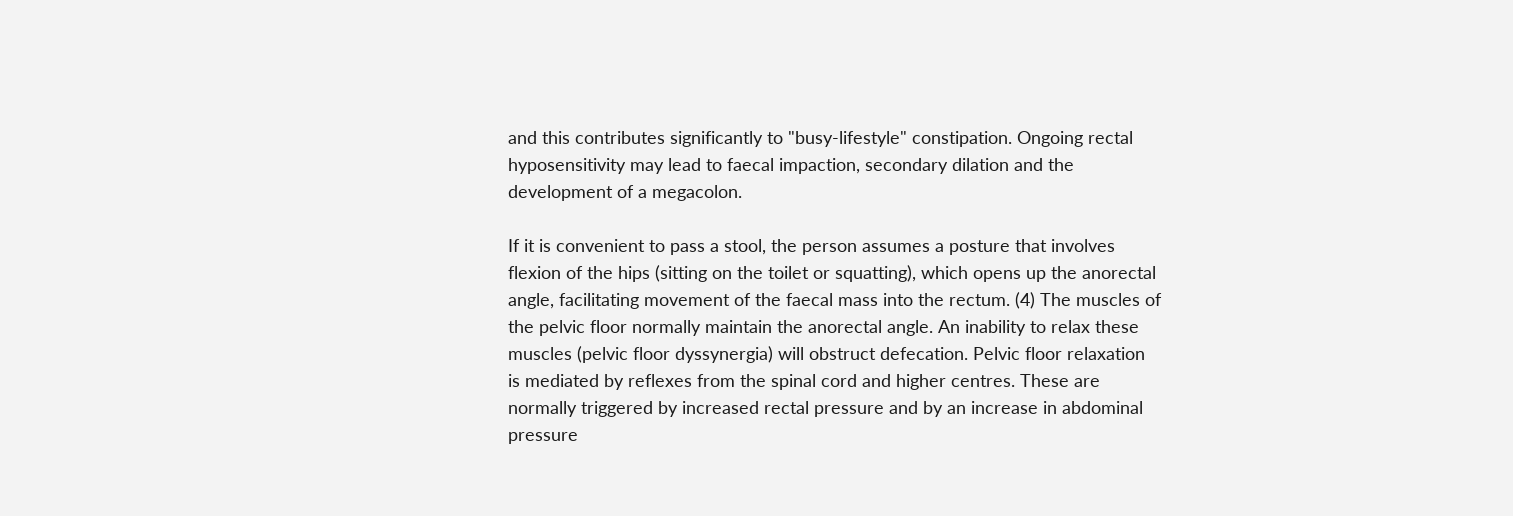and this contributes significantly to "busy-lifestyle" constipation. Ongoing rectal hyposensitivity may lead to faecal impaction, secondary dilation and the development of a megacolon.

If it is convenient to pass a stool, the person assumes a posture that involves flexion of the hips (sitting on the toilet or squatting), which opens up the anorectal angle, facilitating movement of the faecal mass into the rectum. (4) The muscles of the pelvic floor normally maintain the anorectal angle. An inability to relax these muscles (pelvic floor dyssynergia) will obstruct defecation. Pelvic floor relaxation is mediated by reflexes from the spinal cord and higher centres. These are normally triggered by increased rectal pressure and by an increase in abdominal pressure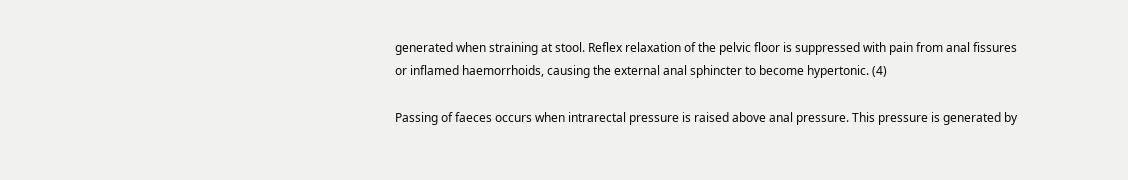generated when straining at stool. Reflex relaxation of the pelvic floor is suppressed with pain from anal fissures or inflamed haemorrhoids, causing the external anal sphincter to become hypertonic. (4)

Passing of faeces occurs when intrarectal pressure is raised above anal pressure. This pressure is generated by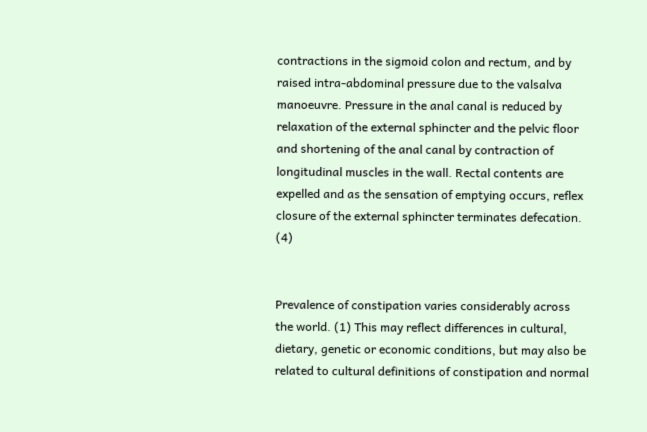contractions in the sigmoid colon and rectum, and by raised intra-abdominal pressure due to the valsalva manoeuvre. Pressure in the anal canal is reduced by relaxation of the external sphincter and the pelvic floor and shortening of the anal canal by contraction of longitudinal muscles in the wall. Rectal contents are expelled and as the sensation of emptying occurs, reflex closure of the external sphincter terminates defecation. (4)


Prevalence of constipation varies considerably across the world. (1) This may reflect differences in cultural, dietary, genetic or economic conditions, but may also be related to cultural definitions of constipation and normal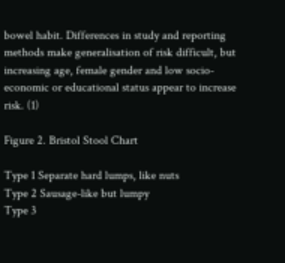bowel habit. Differences in study and reporting methods make generalisation of risk difficult, but increasing age, female gender and low socio-economic or educational status appear to increase risk. (1)

Figure 2. Bristol Stool Chart

Type 1 Separate hard lumps, like nuts
Type 2 Sausage-like but lumpy
Type 3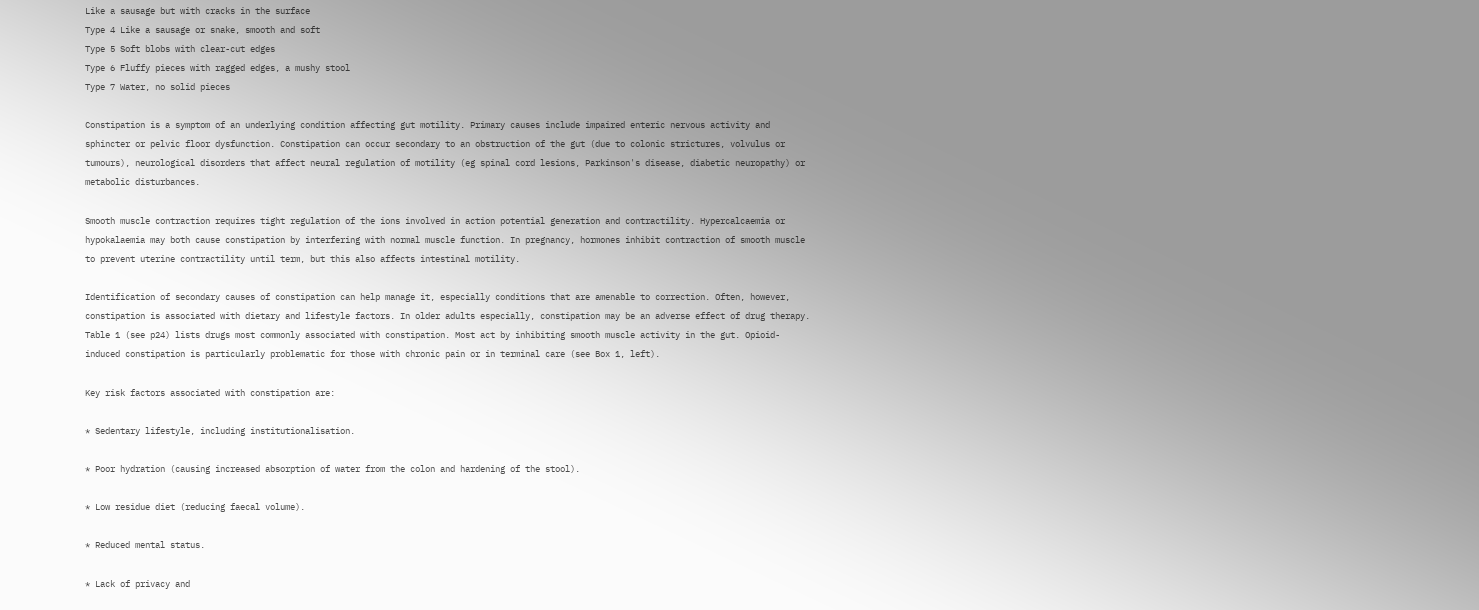Like a sausage but with cracks in the surface
Type 4 Like a sausage or snake, smooth and soft
Type 5 Soft blobs with clear-cut edges
Type 6 Fluffy pieces with ragged edges, a mushy stool
Type 7 Water, no solid pieces

Constipation is a symptom of an underlying condition affecting gut motility. Primary causes include impaired enteric nervous activity and sphincter or pelvic floor dysfunction. Constipation can occur secondary to an obstruction of the gut (due to colonic strictures, volvulus or tumours), neurological disorders that affect neural regulation of motility (eg spinal cord lesions, Parkinson's disease, diabetic neuropathy) or metabolic disturbances.

Smooth muscle contraction requires tight regulation of the ions involved in action potential generation and contractility. Hypercalcaemia or hypokalaemia may both cause constipation by interfering with normal muscle function. In pregnancy, hormones inhibit contraction of smooth muscle to prevent uterine contractility until term, but this also affects intestinal motility.

Identification of secondary causes of constipation can help manage it, especially conditions that are amenable to correction. Often, however, constipation is associated with dietary and lifestyle factors. In older adults especially, constipation may be an adverse effect of drug therapy. Table 1 (see p24) lists drugs most commonly associated with constipation. Most act by inhibiting smooth muscle activity in the gut. Opioid-induced constipation is particularly problematic for those with chronic pain or in terminal care (see Box 1, left).

Key risk factors associated with constipation are:

* Sedentary lifestyle, including institutionalisation.

* Poor hydration (causing increased absorption of water from the colon and hardening of the stool).

* Low residue diet (reducing faecal volume).

* Reduced mental status.

* Lack of privacy and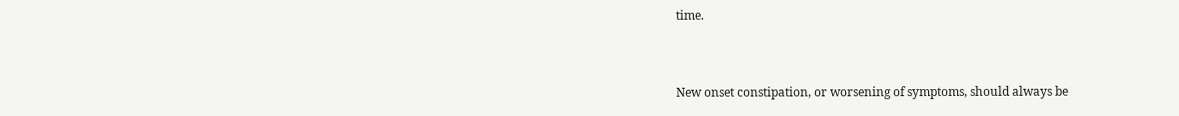time.


New onset constipation, or worsening of symptoms, should always be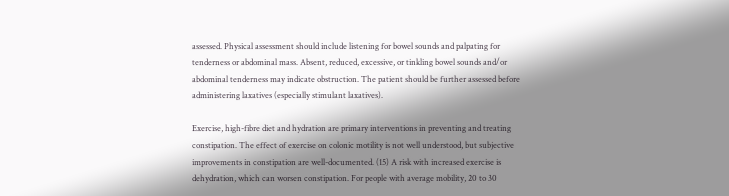assessed. Physical assessment should include listening for bowel sounds and palpating for tenderness or abdominal mass. Absent, reduced, excessive, or tinkling bowel sounds and/or abdominal tenderness may indicate obstruction. The patient should be further assessed before administering laxatives (especially stimulant laxatives).

Exercise, high-fibre diet and hydration are primary interventions in preventing and treating constipation. The effect of exercise on colonic motility is not well understood, but subjective improvements in constipation are well-documented. (15) A risk with increased exercise is dehydration, which can worsen constipation. For people with average mobility, 20 to 30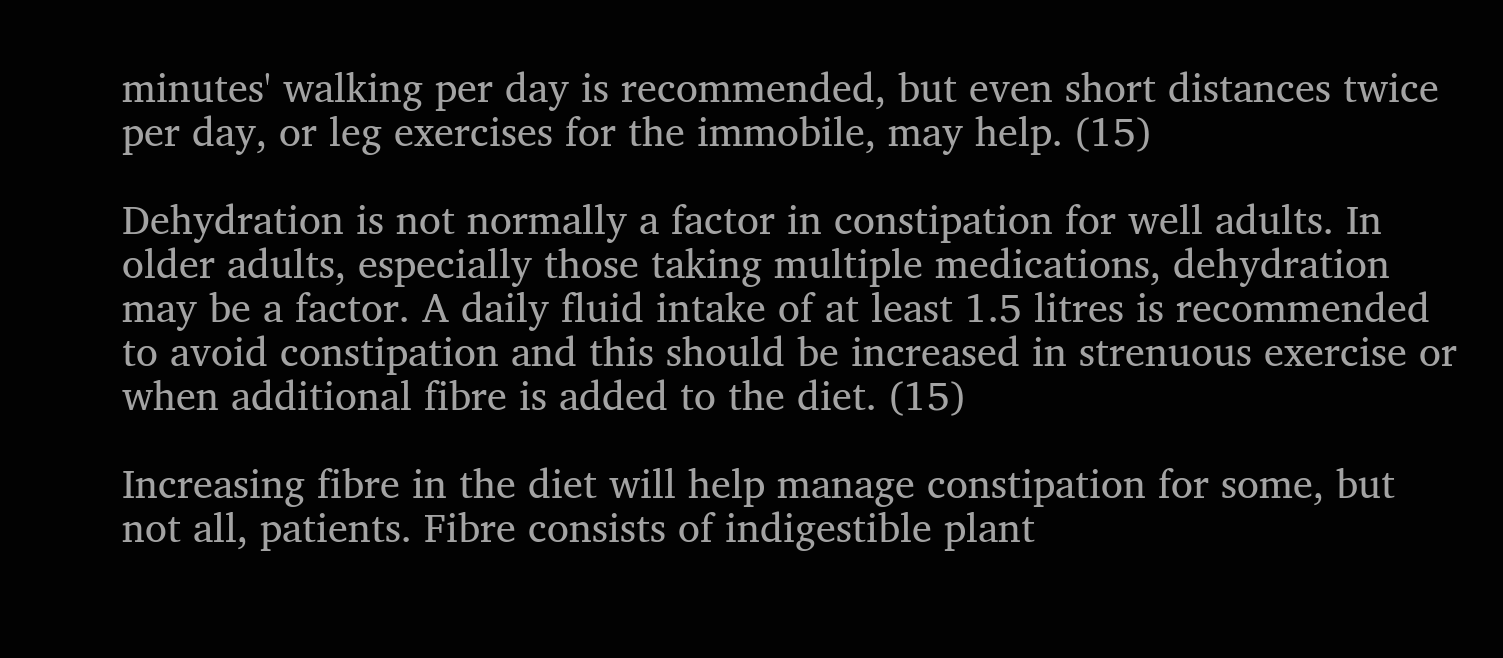minutes' walking per day is recommended, but even short distances twice per day, or leg exercises for the immobile, may help. (15)

Dehydration is not normally a factor in constipation for well adults. In older adults, especially those taking multiple medications, dehydration may be a factor. A daily fluid intake of at least 1.5 litres is recommended to avoid constipation and this should be increased in strenuous exercise or when additional fibre is added to the diet. (15)

Increasing fibre in the diet will help manage constipation for some, but not all, patients. Fibre consists of indigestible plant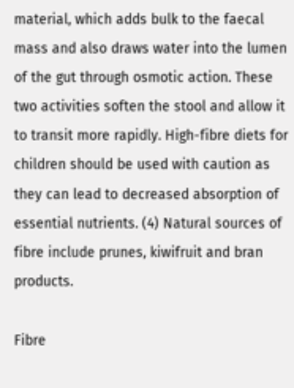material, which adds bulk to the faecal mass and also draws water into the lumen of the gut through osmotic action. These two activities soften the stool and allow it to transit more rapidly. High-fibre diets for children should be used with caution as they can lead to decreased absorption of essential nutrients. (4) Natural sources of fibre include prunes, kiwifruit and bran products.

Fibre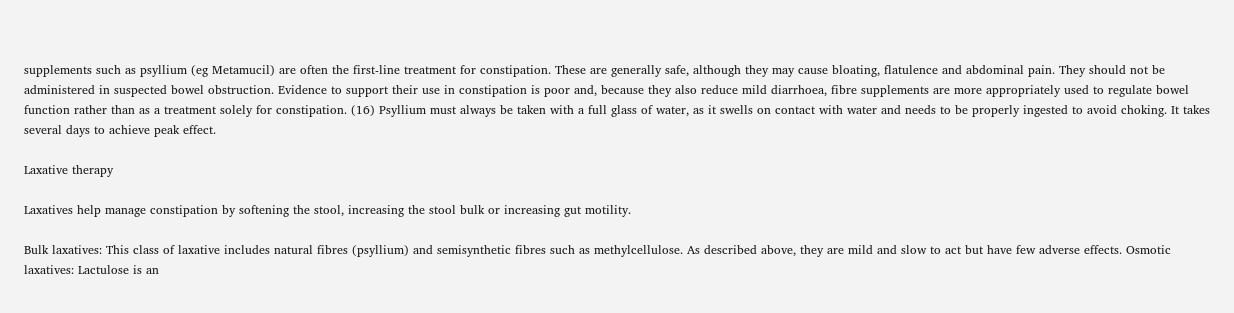supplements such as psyllium (eg Metamucil) are often the first-line treatment for constipation. These are generally safe, although they may cause bloating, flatulence and abdominal pain. They should not be administered in suspected bowel obstruction. Evidence to support their use in constipation is poor and, because they also reduce mild diarrhoea, fibre supplements are more appropriately used to regulate bowel function rather than as a treatment solely for constipation. (16) Psyllium must always be taken with a full glass of water, as it swells on contact with water and needs to be properly ingested to avoid choking. It takes several days to achieve peak effect.

Laxative therapy

Laxatives help manage constipation by softening the stool, increasing the stool bulk or increasing gut motility.

Bulk laxatives: This class of laxative includes natural fibres (psyllium) and semisynthetic fibres such as methylcellulose. As described above, they are mild and slow to act but have few adverse effects. Osmotic laxatives: Lactulose is an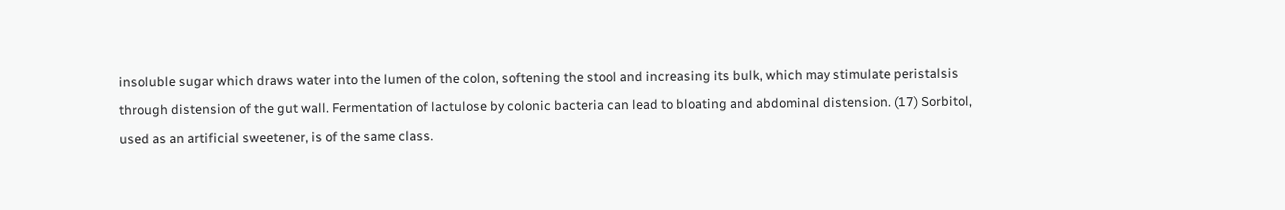insoluble sugar which draws water into the lumen of the colon, softening the stool and increasing its bulk, which may stimulate peristalsis through distension of the gut wall. Fermentation of lactulose by colonic bacteria can lead to bloating and abdominal distension. (17) Sorbitol, used as an artificial sweetener, is of the same class.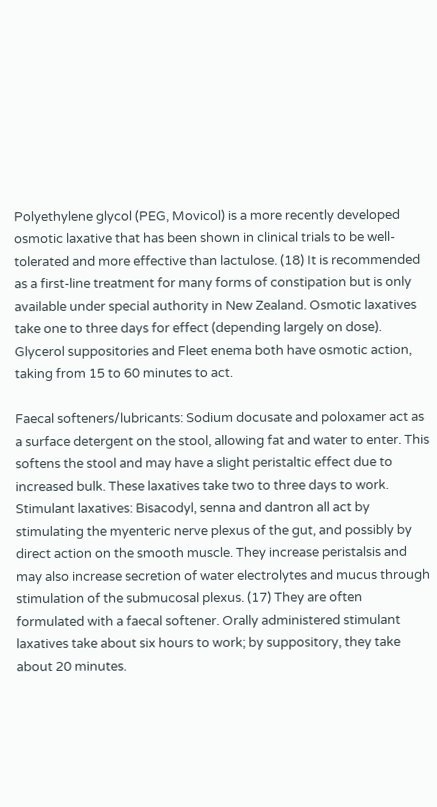Polyethylene glycol (PEG, Movicol) is a more recently developed osmotic laxative that has been shown in clinical trials to be well-tolerated and more effective than lactulose. (18) It is recommended as a first-line treatment for many forms of constipation but is only available under special authority in New Zealand. Osmotic laxatives take one to three days for effect (depending largely on dose). Glycerol suppositories and Fleet enema both have osmotic action, taking from 15 to 60 minutes to act.

Faecal softeners/lubricants: Sodium docusate and poloxamer act as a surface detergent on the stool, allowing fat and water to enter. This softens the stool and may have a slight peristaltic effect due to increased bulk. These laxatives take two to three days to work. Stimulant laxatives: Bisacodyl, senna and dantron all act by stimulating the myenteric nerve plexus of the gut, and possibly by direct action on the smooth muscle. They increase peristalsis and may also increase secretion of water electrolytes and mucus through stimulation of the submucosal plexus. (17) They are often formulated with a faecal softener. Orally administered stimulant laxatives take about six hours to work; by suppository, they take about 20 minutes.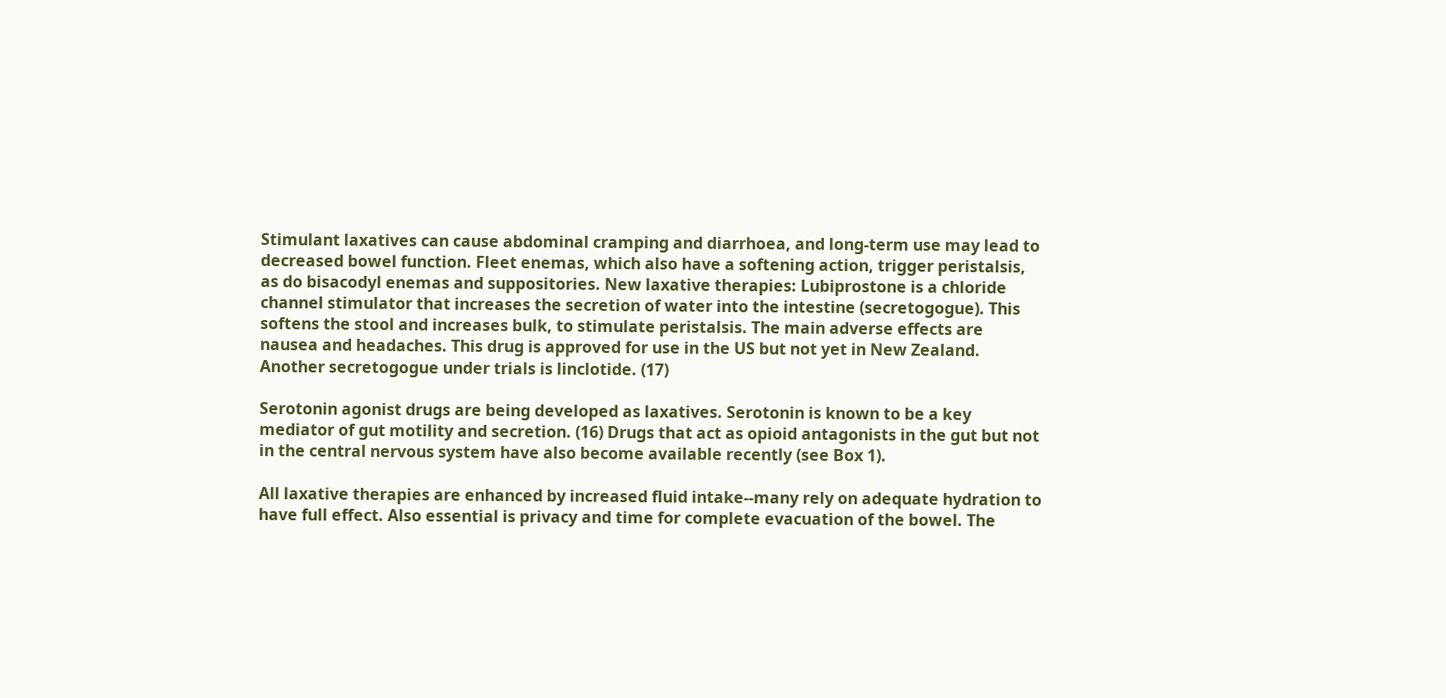Stimulant laxatives can cause abdominal cramping and diarrhoea, and long-term use may lead to decreased bowel function. Fleet enemas, which also have a softening action, trigger peristalsis, as do bisacodyl enemas and suppositories. New laxative therapies: Lubiprostone is a chloride channel stimulator that increases the secretion of water into the intestine (secretogogue). This softens the stool and increases bulk, to stimulate peristalsis. The main adverse effects are nausea and headaches. This drug is approved for use in the US but not yet in New Zealand. Another secretogogue under trials is linclotide. (17)

Serotonin agonist drugs are being developed as laxatives. Serotonin is known to be a key mediator of gut motility and secretion. (16) Drugs that act as opioid antagonists in the gut but not in the central nervous system have also become available recently (see Box 1).

All laxative therapies are enhanced by increased fluid intake--many rely on adequate hydration to have full effect. Also essential is privacy and time for complete evacuation of the bowel. The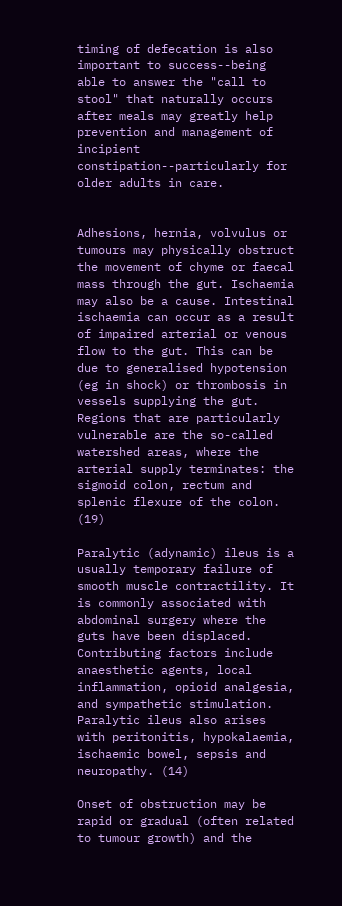timing of defecation is also important to success--being able to answer the "call to stool" that naturally occurs after meals may greatly help prevention and management of incipient constipation--particularly for older adults in care.


Adhesions, hernia, volvulus or tumours may physically obstruct the movement of chyme or faecal mass through the gut. Ischaemia may also be a cause. Intestinal ischaemia can occur as a result of impaired arterial or venous flow to the gut. This can be due to generalised hypotension (eg in shock) or thrombosis in vessels supplying the gut. Regions that are particularly vulnerable are the so-called watershed areas, where the arterial supply terminates: the sigmoid colon, rectum and splenic flexure of the colon. (19)

Paralytic (adynamic) ileus is a usually temporary failure of smooth muscle contractility. It is commonly associated with abdominal surgery where the guts have been displaced. Contributing factors include anaesthetic agents, local inflammation, opioid analgesia, and sympathetic stimulation. Paralytic ileus also arises with peritonitis, hypokalaemia, ischaemic bowel, sepsis and neuropathy. (14)

Onset of obstruction may be rapid or gradual (often related to tumour growth) and the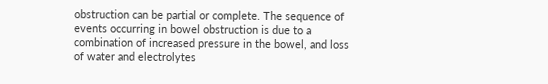obstruction can be partial or complete. The sequence of events occurring in bowel obstruction is due to a combination of increased pressure in the bowel, and loss of water and electrolytes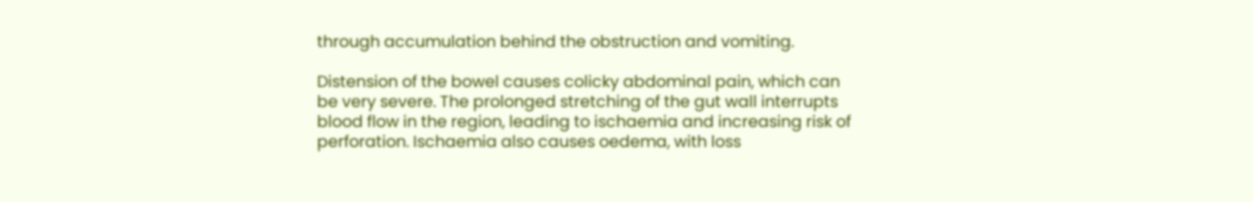through accumulation behind the obstruction and vomiting.

Distension of the bowel causes colicky abdominal pain, which can be very severe. The prolonged stretching of the gut wall interrupts blood flow in the region, leading to ischaemia and increasing risk of perforation. Ischaemia also causes oedema, with loss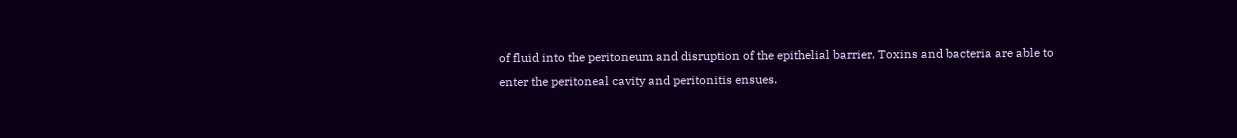of fluid into the peritoneum and disruption of the epithelial barrier. Toxins and bacteria are able to enter the peritoneal cavity and peritonitis ensues.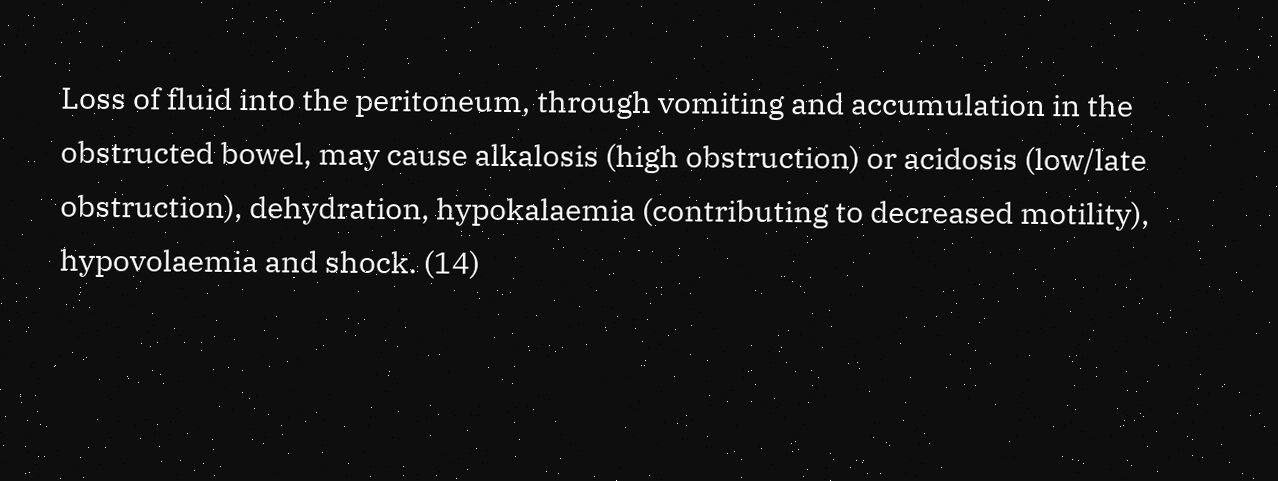Loss of fluid into the peritoneum, through vomiting and accumulation in the obstructed bowel, may cause alkalosis (high obstruction) or acidosis (low/late obstruction), dehydration, hypokalaemia (contributing to decreased motility), hypovolaemia and shock. (14)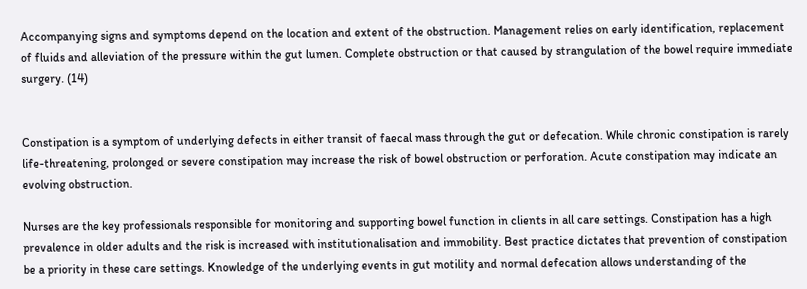Accompanying signs and symptoms depend on the location and extent of the obstruction. Management relies on early identification, replacement of fluids and alleviation of the pressure within the gut lumen. Complete obstruction or that caused by strangulation of the bowel require immediate surgery. (14)


Constipation is a symptom of underlying defects in either transit of faecal mass through the gut or defecation. While chronic constipation is rarely life-threatening, prolonged or severe constipation may increase the risk of bowel obstruction or perforation. Acute constipation may indicate an evolving obstruction.

Nurses are the key professionals responsible for monitoring and supporting bowel function in clients in all care settings. Constipation has a high prevalence in older adults and the risk is increased with institutionalisation and immobility. Best practice dictates that prevention of constipation be a priority in these care settings. Knowledge of the underlying events in gut motility and normal defecation allows understanding of the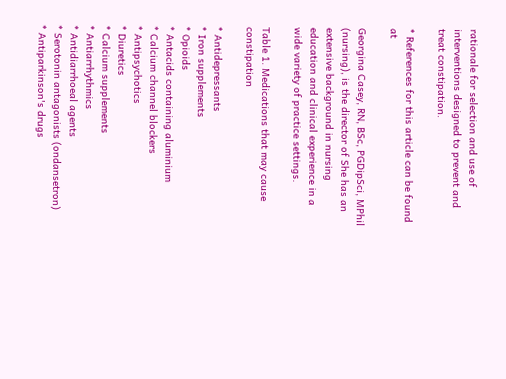rationale for selection and use of interventions designed to prevent and treat constipation.

* References for this article can be found at

Georgina Casey, RN, BSc, PGDipSci, MPhil (nursing), is the director of She has an extensive background in nursing education and clinical experience in a wide variety of practice settings.

Table 1. Medications that may cause constipation

* Antidepressants
* Iron supplements
* Opioids
* Antacids containing aluminium
* Calcium channel blockers
* Antipsychotics
* Diuretics
* Calcium supplements
* Antiarrhythmics
* Antidiarrhoeal agents
* Serotonin antagonists (ondansetron)
* Antiparkinson's drugs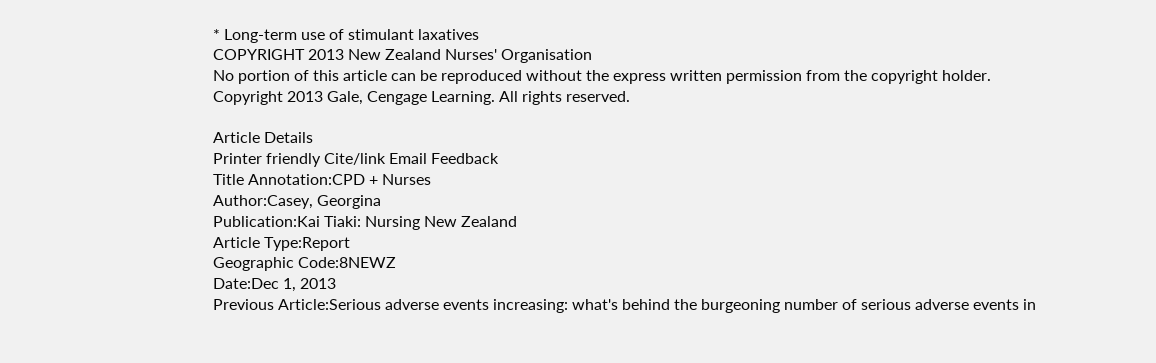* Long-term use of stimulant laxatives
COPYRIGHT 2013 New Zealand Nurses' Organisation
No portion of this article can be reproduced without the express written permission from the copyright holder.
Copyright 2013 Gale, Cengage Learning. All rights reserved.

Article Details
Printer friendly Cite/link Email Feedback
Title Annotation:CPD + Nurses
Author:Casey, Georgina
Publication:Kai Tiaki: Nursing New Zealand
Article Type:Report
Geographic Code:8NEWZ
Date:Dec 1, 2013
Previous Article:Serious adverse events increasing: what's behind the burgeoning number of serious adverse events in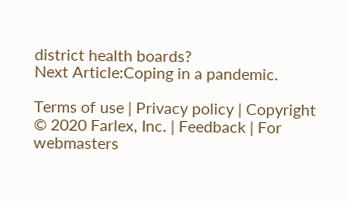district health boards?
Next Article:Coping in a pandemic.

Terms of use | Privacy policy | Copyright © 2020 Farlex, Inc. | Feedback | For webmasters